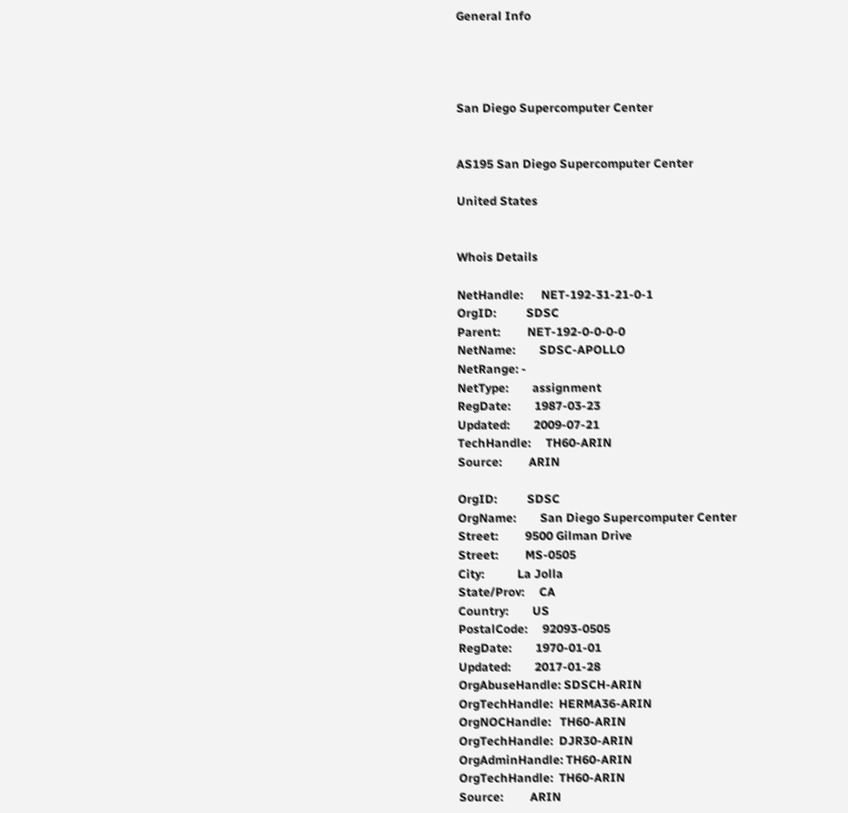General Info




San Diego Supercomputer Center


AS195 San Diego Supercomputer Center

United States


Whois Details

NetHandle:      NET-192-31-21-0-1
OrgID:          SDSC
Parent:         NET-192-0-0-0-0
NetName:        SDSC-APOLLO
NetRange: -
NetType:        assignment
RegDate:        1987-03-23
Updated:        2009-07-21
TechHandle:     TH60-ARIN
Source:         ARIN

OrgID:          SDSC
OrgName:        San Diego Supercomputer Center
Street:         9500 Gilman Drive
Street:         MS-0505
City:           La Jolla
State/Prov:     CA
Country:        US
PostalCode:     92093-0505
RegDate:        1970-01-01
Updated:        2017-01-28
OrgAbuseHandle: SDSCH-ARIN
OrgTechHandle:  HERMA36-ARIN
OrgNOCHandle:   TH60-ARIN
OrgTechHandle:  DJR30-ARIN
OrgAdminHandle: TH60-ARIN
OrgTechHandle:  TH60-ARIN
Source:         ARIN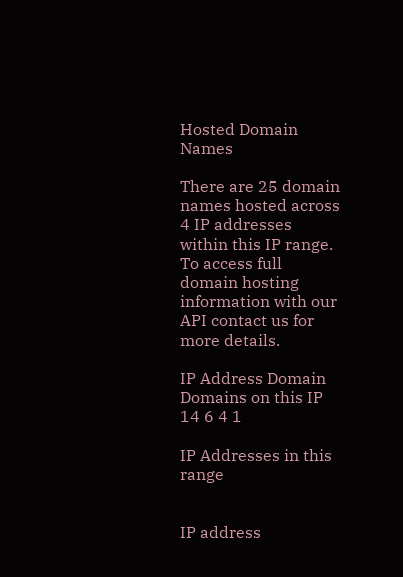Hosted Domain Names

There are 25 domain names hosted across 4 IP addresses within this IP range. To access full domain hosting information with our API contact us for more details.

IP Address Domain Domains on this IP 14 6 4 1

IP Addresses in this range


IP address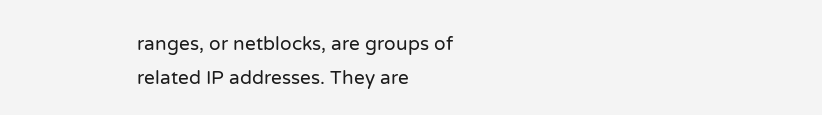ranges, or netblocks, are groups of related IP addresses. They are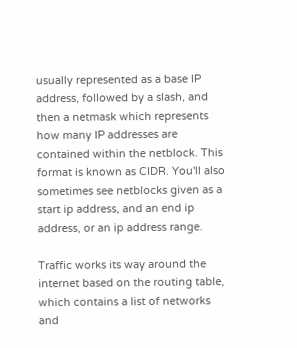usually represented as a base IP address, followed by a slash, and then a netmask which represents how many IP addresses are contained within the netblock. This format is known as CIDR. You'll also sometimes see netblocks given as a start ip address, and an end ip address, or an ip address range.

Traffic works its way around the internet based on the routing table, which contains a list of networks and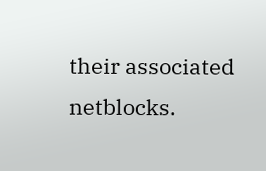their associated netblocks.